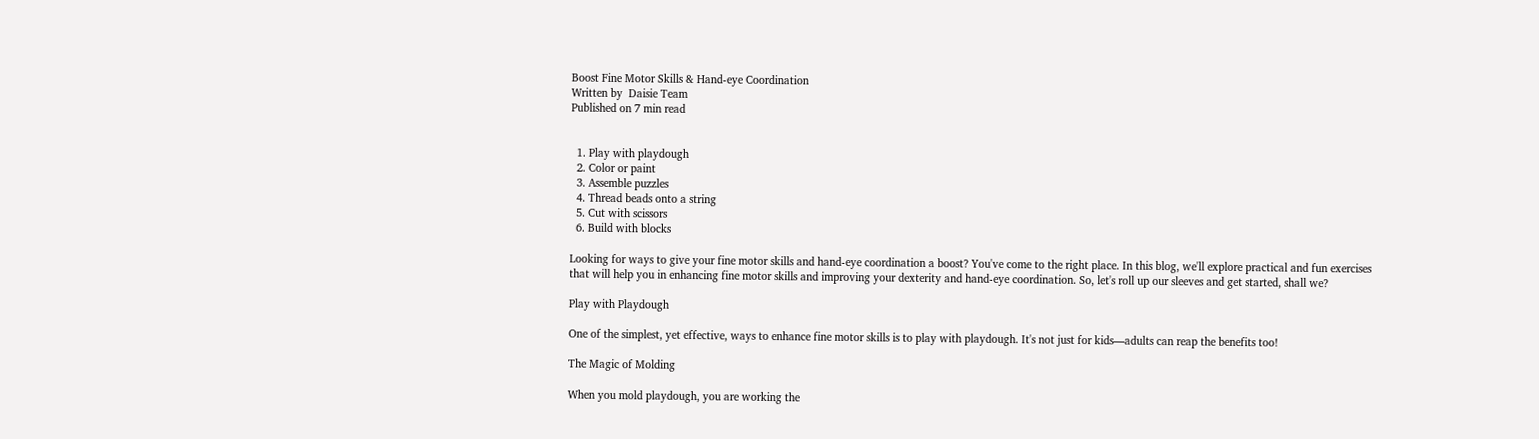Boost Fine Motor Skills & Hand-eye Coordination
Written by  Daisie Team
Published on 7 min read


  1. Play with playdough
  2. Color or paint
  3. Assemble puzzles
  4. Thread beads onto a string
  5. Cut with scissors
  6. Build with blocks

Looking for ways to give your fine motor skills and hand-eye coordination a boost? You've come to the right place. In this blog, we'll explore practical and fun exercises that will help you in enhancing fine motor skills and improving your dexterity and hand-eye coordination. So, let's roll up our sleeves and get started, shall we?

Play with Playdough

One of the simplest, yet effective, ways to enhance fine motor skills is to play with playdough. It's not just for kids—adults can reap the benefits too!

The Magic of Molding

When you mold playdough, you are working the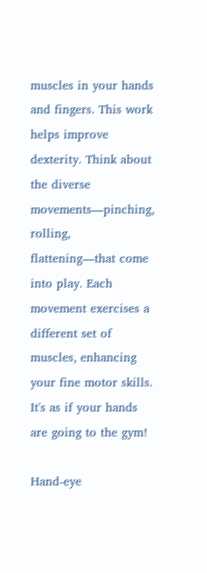muscles in your hands and fingers. This work helps improve dexterity. Think about the diverse movements—pinching, rolling, flattening—that come into play. Each movement exercises a different set of muscles, enhancing your fine motor skills. It's as if your hands are going to the gym!

Hand-eye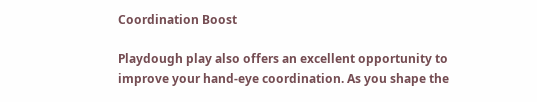Coordination Boost

Playdough play also offers an excellent opportunity to improve your hand-eye coordination. As you shape the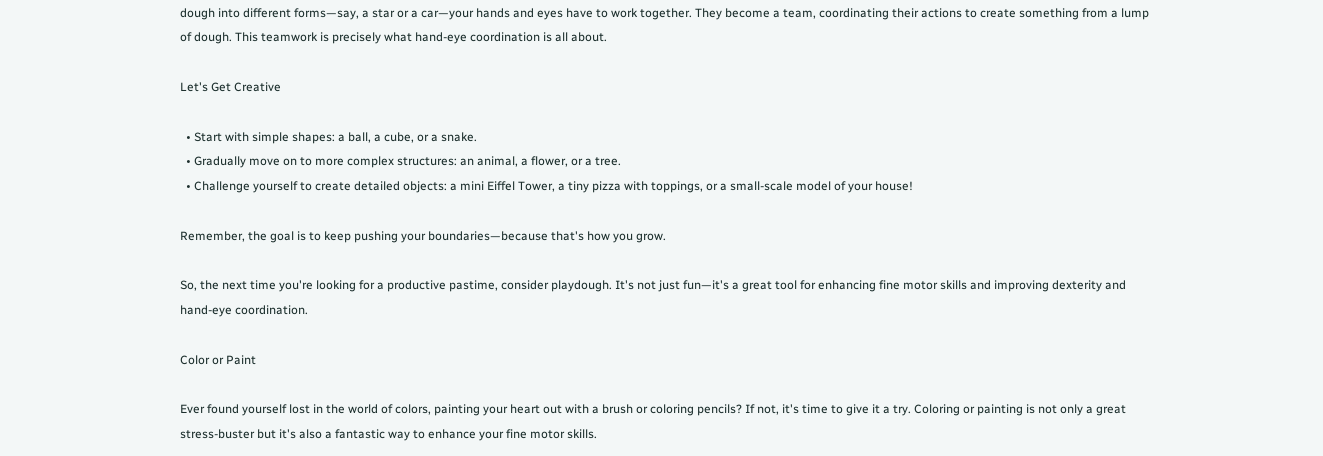dough into different forms—say, a star or a car—your hands and eyes have to work together. They become a team, coordinating their actions to create something from a lump of dough. This teamwork is precisely what hand-eye coordination is all about.

Let's Get Creative

  • Start with simple shapes: a ball, a cube, or a snake.
  • Gradually move on to more complex structures: an animal, a flower, or a tree.
  • Challenge yourself to create detailed objects: a mini Eiffel Tower, a tiny pizza with toppings, or a small-scale model of your house!

Remember, the goal is to keep pushing your boundaries—because that's how you grow.

So, the next time you're looking for a productive pastime, consider playdough. It's not just fun—it's a great tool for enhancing fine motor skills and improving dexterity and hand-eye coordination.

Color or Paint

Ever found yourself lost in the world of colors, painting your heart out with a brush or coloring pencils? If not, it's time to give it a try. Coloring or painting is not only a great stress-buster but it's also a fantastic way to enhance your fine motor skills.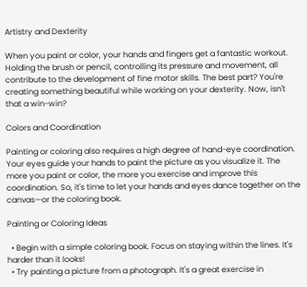Artistry and Dexterity

When you paint or color, your hands and fingers get a fantastic workout. Holding the brush or pencil, controlling its pressure and movement, all contribute to the development of fine motor skills. The best part? You're creating something beautiful while working on your dexterity. Now, isn't that a win-win?

Colors and Coordination

Painting or coloring also requires a high degree of hand-eye coordination. Your eyes guide your hands to paint the picture as you visualize it. The more you paint or color, the more you exercise and improve this coordination. So, it's time to let your hands and eyes dance together on the canvas—or the coloring book.

Painting or Coloring Ideas

  • Begin with a simple coloring book. Focus on staying within the lines. It's harder than it looks!
  • Try painting a picture from a photograph. It's a great exercise in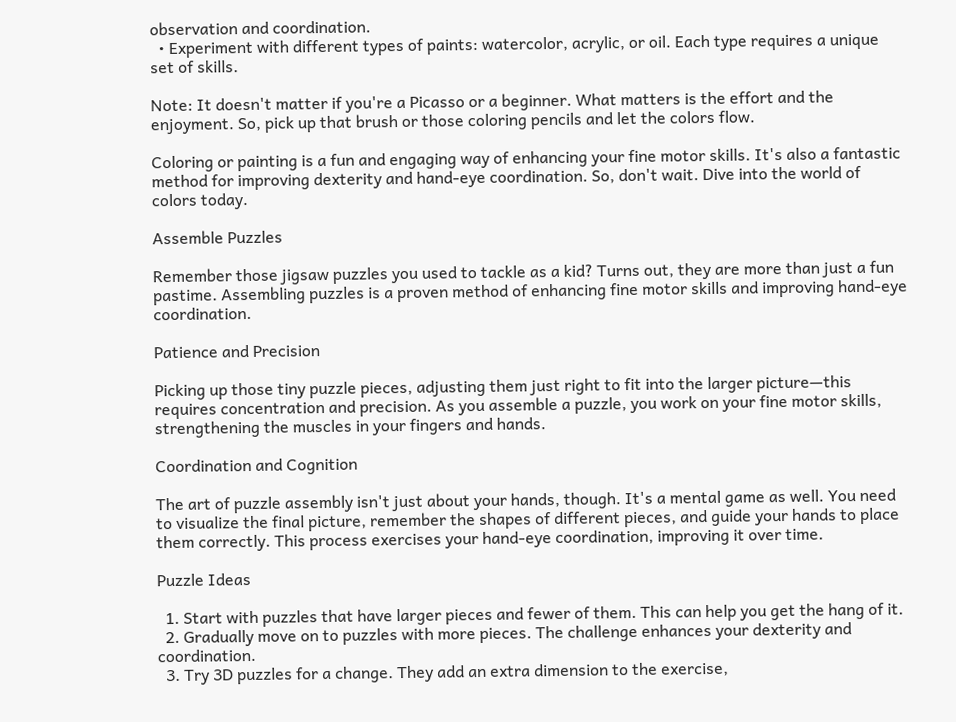observation and coordination.
  • Experiment with different types of paints: watercolor, acrylic, or oil. Each type requires a unique set of skills.

Note: It doesn't matter if you're a Picasso or a beginner. What matters is the effort and the enjoyment. So, pick up that brush or those coloring pencils and let the colors flow.

Coloring or painting is a fun and engaging way of enhancing your fine motor skills. It's also a fantastic method for improving dexterity and hand-eye coordination. So, don't wait. Dive into the world of colors today.

Assemble Puzzles

Remember those jigsaw puzzles you used to tackle as a kid? Turns out, they are more than just a fun pastime. Assembling puzzles is a proven method of enhancing fine motor skills and improving hand-eye coordination.

Patience and Precision

Picking up those tiny puzzle pieces, adjusting them just right to fit into the larger picture—this requires concentration and precision. As you assemble a puzzle, you work on your fine motor skills, strengthening the muscles in your fingers and hands.

Coordination and Cognition

The art of puzzle assembly isn't just about your hands, though. It's a mental game as well. You need to visualize the final picture, remember the shapes of different pieces, and guide your hands to place them correctly. This process exercises your hand-eye coordination, improving it over time.

Puzzle Ideas

  1. Start with puzzles that have larger pieces and fewer of them. This can help you get the hang of it.
  2. Gradually move on to puzzles with more pieces. The challenge enhances your dexterity and coordination.
  3. Try 3D puzzles for a change. They add an extra dimension to the exercise,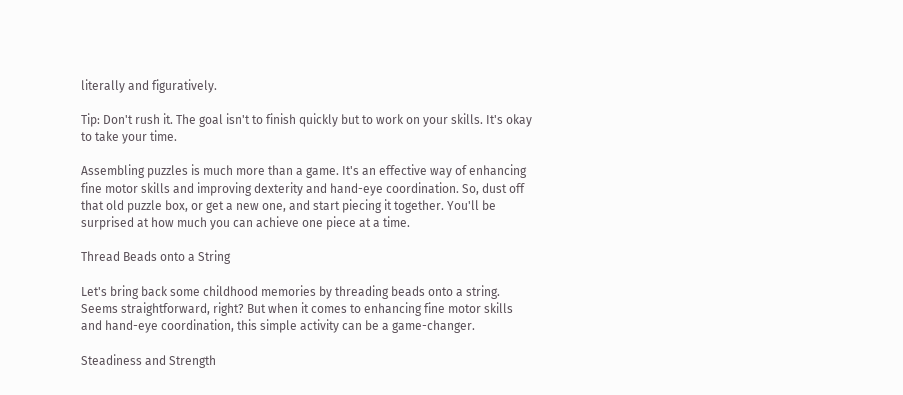literally and figuratively.

Tip: Don't rush it. The goal isn't to finish quickly but to work on your skills. It's okay to take your time.

Assembling puzzles is much more than a game. It's an effective way of enhancing fine motor skills and improving dexterity and hand-eye coordination. So, dust off that old puzzle box, or get a new one, and start piecing it together. You'll be surprised at how much you can achieve one piece at a time.

Thread Beads onto a String

Let's bring back some childhood memories by threading beads onto a string. Seems straightforward, right? But when it comes to enhancing fine motor skills and hand-eye coordination, this simple activity can be a game-changer.

Steadiness and Strength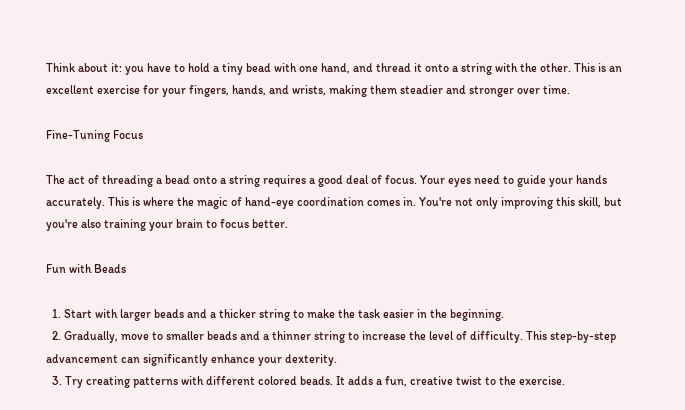Think about it: you have to hold a tiny bead with one hand, and thread it onto a string with the other. This is an excellent exercise for your fingers, hands, and wrists, making them steadier and stronger over time.

Fine-Tuning Focus

The act of threading a bead onto a string requires a good deal of focus. Your eyes need to guide your hands accurately. This is where the magic of hand-eye coordination comes in. You're not only improving this skill, but you're also training your brain to focus better.

Fun with Beads

  1. Start with larger beads and a thicker string to make the task easier in the beginning.
  2. Gradually, move to smaller beads and a thinner string to increase the level of difficulty. This step-by-step advancement can significantly enhance your dexterity.
  3. Try creating patterns with different colored beads. It adds a fun, creative twist to the exercise.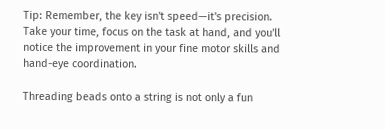Tip: Remember, the key isn't speed—it's precision. Take your time, focus on the task at hand, and you'll notice the improvement in your fine motor skills and hand-eye coordination.

Threading beads onto a string is not only a fun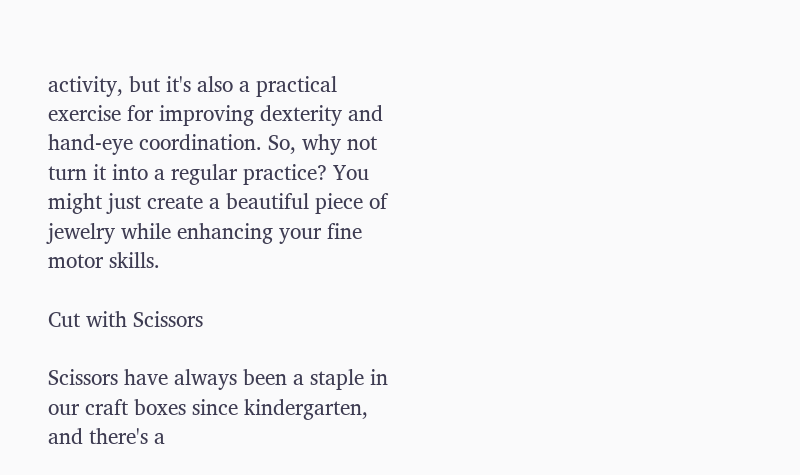activity, but it's also a practical exercise for improving dexterity and hand-eye coordination. So, why not turn it into a regular practice? You might just create a beautiful piece of jewelry while enhancing your fine motor skills.

Cut with Scissors

Scissors have always been a staple in our craft boxes since kindergarten, and there's a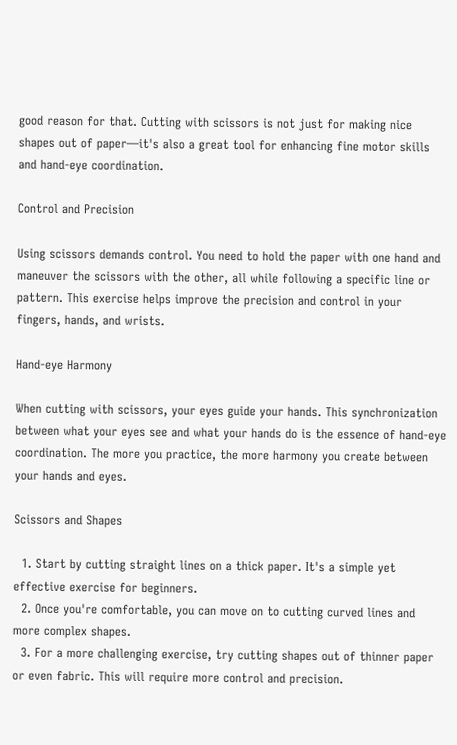good reason for that. Cutting with scissors is not just for making nice shapes out of paper—it's also a great tool for enhancing fine motor skills and hand-eye coordination.

Control and Precision

Using scissors demands control. You need to hold the paper with one hand and maneuver the scissors with the other, all while following a specific line or pattern. This exercise helps improve the precision and control in your fingers, hands, and wrists.

Hand-eye Harmony

When cutting with scissors, your eyes guide your hands. This synchronization between what your eyes see and what your hands do is the essence of hand-eye coordination. The more you practice, the more harmony you create between your hands and eyes.

Scissors and Shapes

  1. Start by cutting straight lines on a thick paper. It's a simple yet effective exercise for beginners.
  2. Once you're comfortable, you can move on to cutting curved lines and more complex shapes.
  3. For a more challenging exercise, try cutting shapes out of thinner paper or even fabric. This will require more control and precision.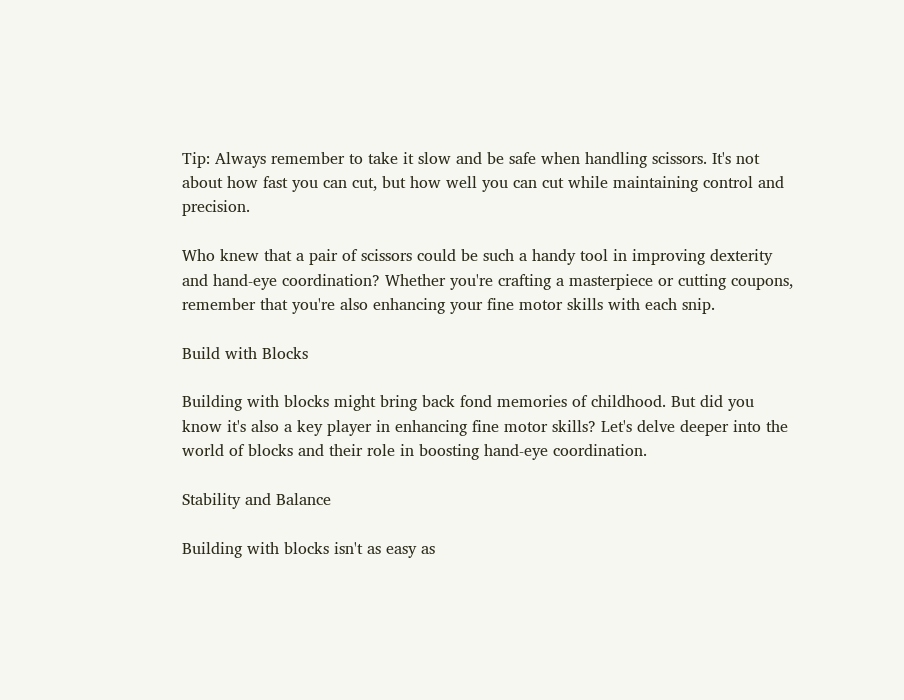Tip: Always remember to take it slow and be safe when handling scissors. It's not about how fast you can cut, but how well you can cut while maintaining control and precision.

Who knew that a pair of scissors could be such a handy tool in improving dexterity and hand-eye coordination? Whether you're crafting a masterpiece or cutting coupons, remember that you're also enhancing your fine motor skills with each snip.

Build with Blocks

Building with blocks might bring back fond memories of childhood. But did you know it's also a key player in enhancing fine motor skills? Let's delve deeper into the world of blocks and their role in boosting hand-eye coordination.

Stability and Balance

Building with blocks isn't as easy as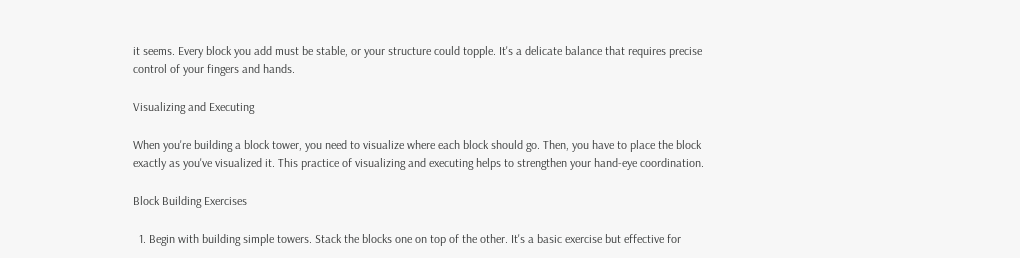it seems. Every block you add must be stable, or your structure could topple. It's a delicate balance that requires precise control of your fingers and hands.

Visualizing and Executing

When you're building a block tower, you need to visualize where each block should go. Then, you have to place the block exactly as you've visualized it. This practice of visualizing and executing helps to strengthen your hand-eye coordination.

Block Building Exercises

  1. Begin with building simple towers. Stack the blocks one on top of the other. It's a basic exercise but effective for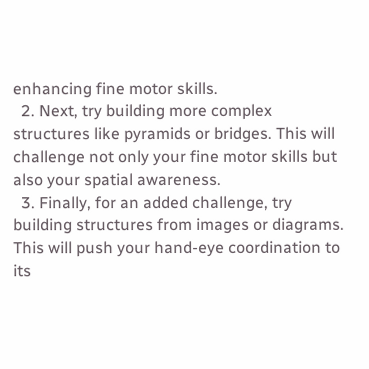enhancing fine motor skills.
  2. Next, try building more complex structures like pyramids or bridges. This will challenge not only your fine motor skills but also your spatial awareness.
  3. Finally, for an added challenge, try building structures from images or diagrams. This will push your hand-eye coordination to its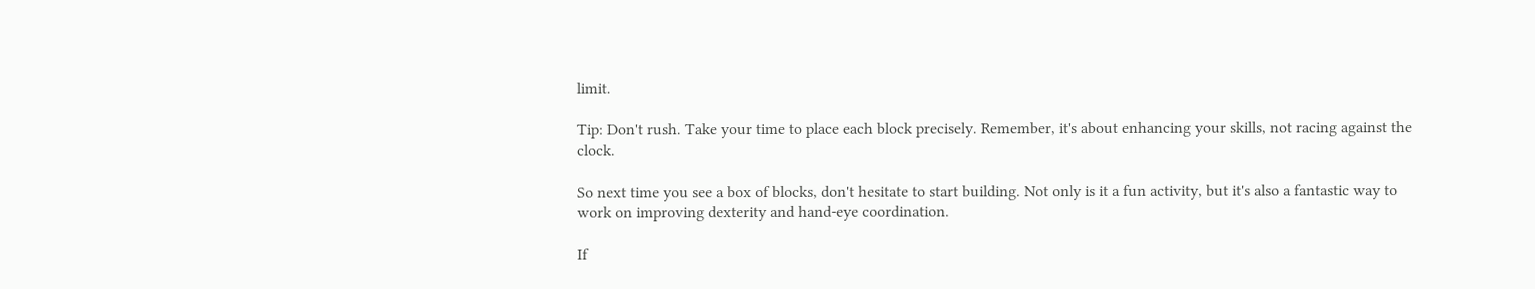limit.

Tip: Don't rush. Take your time to place each block precisely. Remember, it's about enhancing your skills, not racing against the clock.

So next time you see a box of blocks, don't hesitate to start building. Not only is it a fun activity, but it's also a fantastic way to work on improving dexterity and hand-eye coordination.

If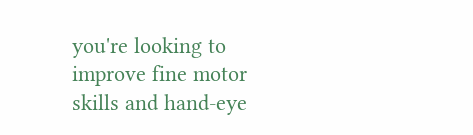you're looking to improve fine motor skills and hand-eye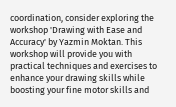coordination, consider exploring the workshop 'Drawing with Ease and Accuracy' by Yazmin Moktan. This workshop will provide you with practical techniques and exercises to enhance your drawing skills while boosting your fine motor skills and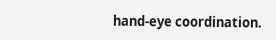hand-eye coordination.